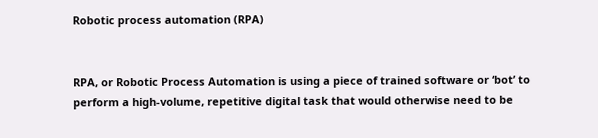Robotic process automation (RPA)


RPA, or Robotic Process Automation is using a piece of trained software or ‘bot’ to perform a high-volume, repetitive digital task that would otherwise need to be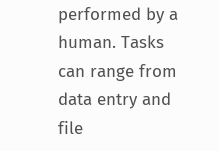performed by a human. Tasks can range from data entry and file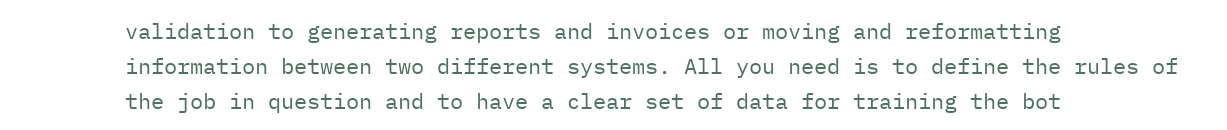validation to generating reports and invoices or moving and reformatting information between two different systems. All you need is to define the rules of the job in question and to have a clear set of data for training the bot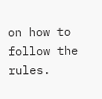on how to follow the rules.